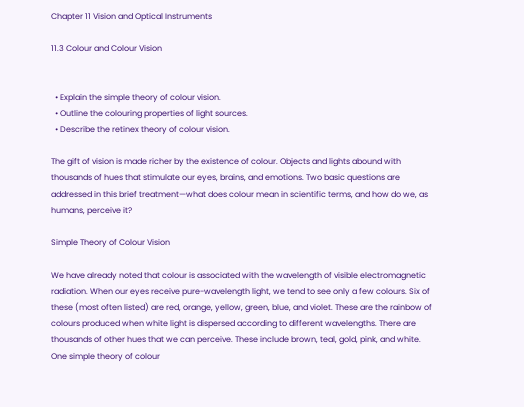Chapter 11 Vision and Optical Instruments

11.3 Colour and Colour Vision


  • Explain the simple theory of colour vision.
  • Outline the colouring properties of light sources.
  • Describe the retinex theory of colour vision.

The gift of vision is made richer by the existence of colour. Objects and lights abound with thousands of hues that stimulate our eyes, brains, and emotions. Two basic questions are addressed in this brief treatment—what does colour mean in scientific terms, and how do we, as humans, perceive it?

Simple Theory of Colour Vision

We have already noted that colour is associated with the wavelength of visible electromagnetic radiation. When our eyes receive pure-wavelength light, we tend to see only a few colours. Six of these (most often listed) are red, orange, yellow, green, blue, and violet. These are the rainbow of colours produced when white light is dispersed according to different wavelengths. There are thousands of other hues that we can perceive. These include brown, teal, gold, pink, and white. One simple theory of colour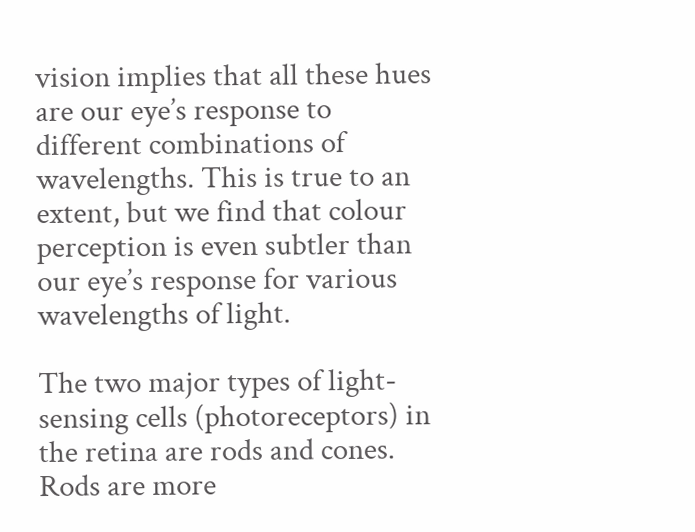vision implies that all these hues are our eye’s response to different combinations of wavelengths. This is true to an extent, but we find that colour perception is even subtler than our eye’s response for various wavelengths of light.

The two major types of light-sensing cells (photoreceptors) in the retina are rods and cones. Rods are more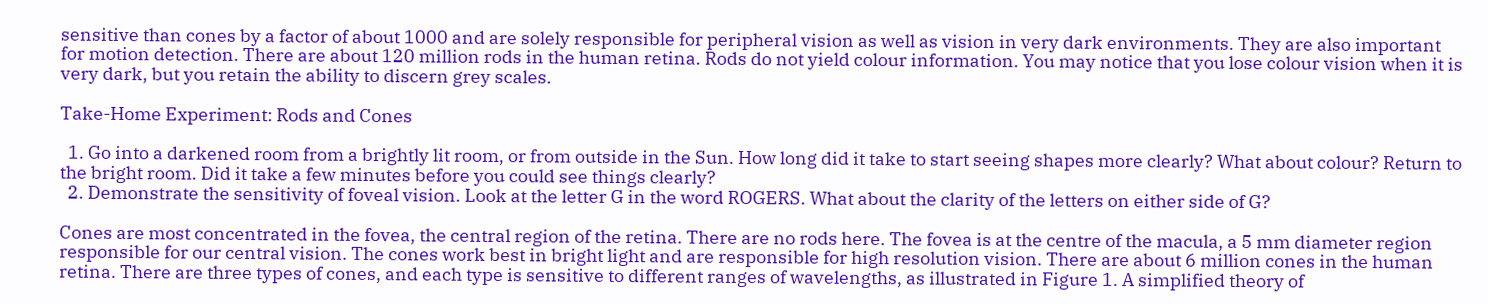sensitive than cones by a factor of about 1000 and are solely responsible for peripheral vision as well as vision in very dark environments. They are also important for motion detection. There are about 120 million rods in the human retina. Rods do not yield colour information. You may notice that you lose colour vision when it is very dark, but you retain the ability to discern grey scales.

Take-Home Experiment: Rods and Cones

  1. Go into a darkened room from a brightly lit room, or from outside in the Sun. How long did it take to start seeing shapes more clearly? What about colour? Return to the bright room. Did it take a few minutes before you could see things clearly?
  2. Demonstrate the sensitivity of foveal vision. Look at the letter G in the word ROGERS. What about the clarity of the letters on either side of G?

Cones are most concentrated in the fovea, the central region of the retina. There are no rods here. The fovea is at the centre of the macula, a 5 mm diameter region responsible for our central vision. The cones work best in bright light and are responsible for high resolution vision. There are about 6 million cones in the human retina. There are three types of cones, and each type is sensitive to different ranges of wavelengths, as illustrated in Figure 1. A simplified theory of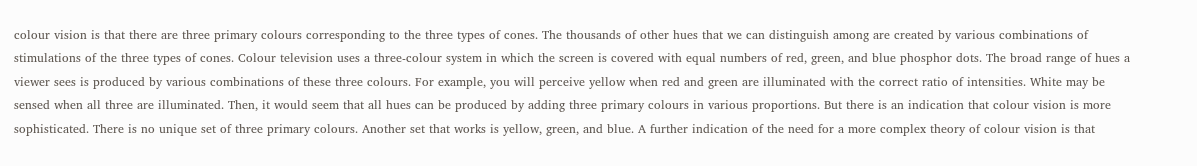colour vision is that there are three primary colours corresponding to the three types of cones. The thousands of other hues that we can distinguish among are created by various combinations of stimulations of the three types of cones. Colour television uses a three-colour system in which the screen is covered with equal numbers of red, green, and blue phosphor dots. The broad range of hues a viewer sees is produced by various combinations of these three colours. For example, you will perceive yellow when red and green are illuminated with the correct ratio of intensities. White may be sensed when all three are illuminated. Then, it would seem that all hues can be produced by adding three primary colours in various proportions. But there is an indication that colour vision is more sophisticated. There is no unique set of three primary colours. Another set that works is yellow, green, and blue. A further indication of the need for a more complex theory of colour vision is that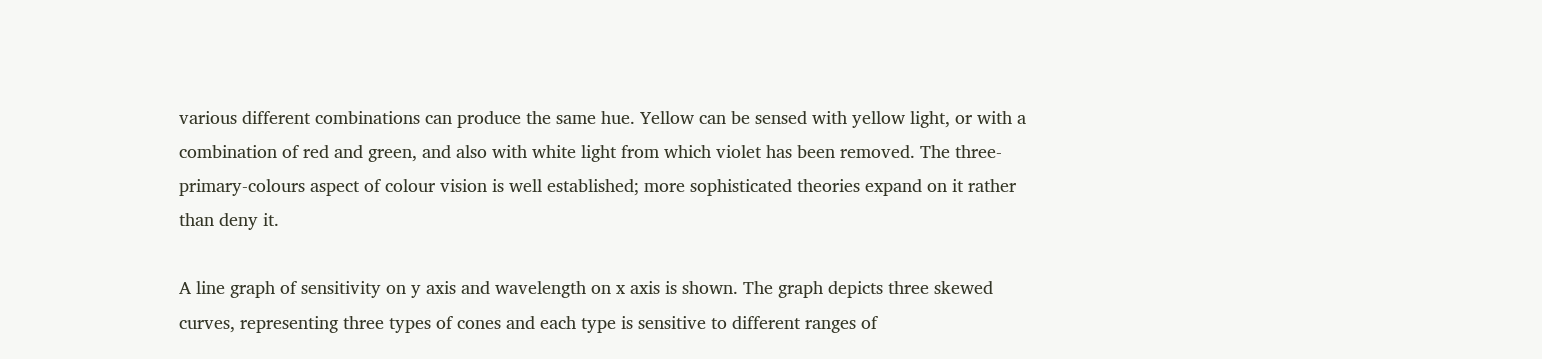various different combinations can produce the same hue. Yellow can be sensed with yellow light, or with a combination of red and green, and also with white light from which violet has been removed. The three-primary-colours aspect of colour vision is well established; more sophisticated theories expand on it rather than deny it.

A line graph of sensitivity on y axis and wavelength on x axis is shown. The graph depicts three skewed curves, representing three types of cones and each type is sensitive to different ranges of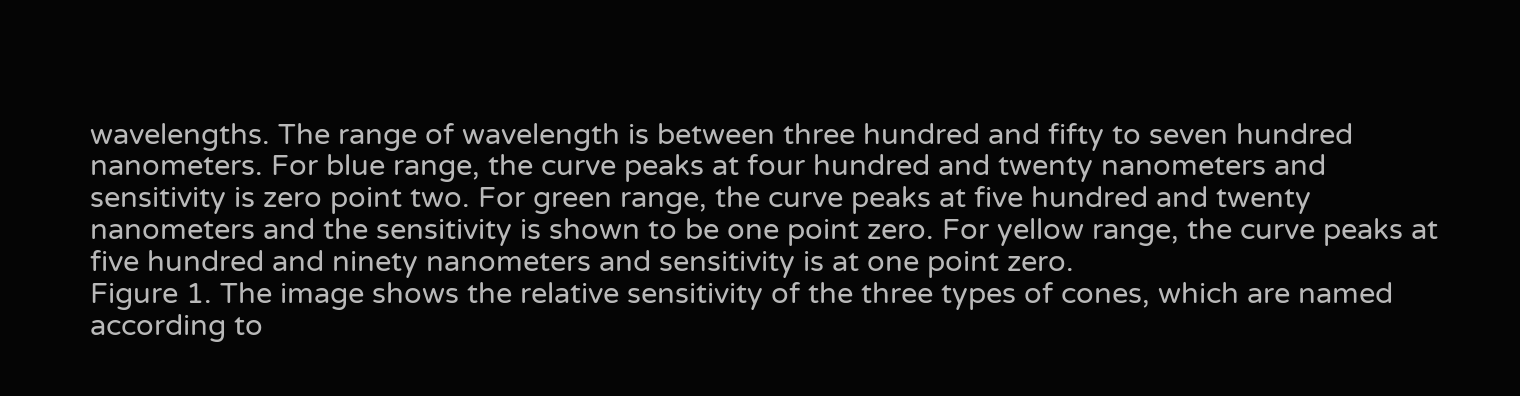wavelengths. The range of wavelength is between three hundred and fifty to seven hundred nanometers. For blue range, the curve peaks at four hundred and twenty nanometers and sensitivity is zero point two. For green range, the curve peaks at five hundred and twenty nanometers and the sensitivity is shown to be one point zero. For yellow range, the curve peaks at five hundred and ninety nanometers and sensitivity is at one point zero.
Figure 1. The image shows the relative sensitivity of the three types of cones, which are named according to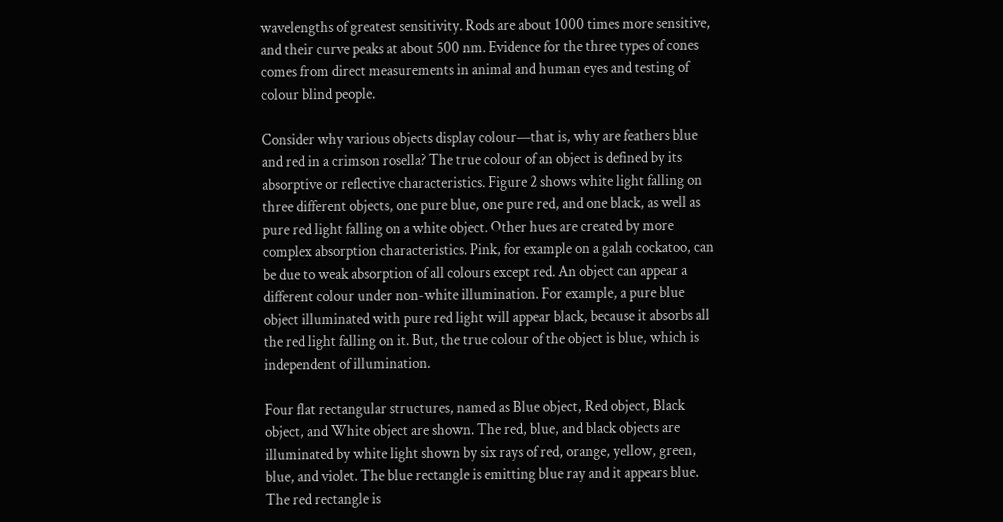wavelengths of greatest sensitivity. Rods are about 1000 times more sensitive, and their curve peaks at about 500 nm. Evidence for the three types of cones comes from direct measurements in animal and human eyes and testing of colour blind people.

Consider why various objects display colour—that is, why are feathers blue and red in a crimson rosella? The true colour of an object is defined by its absorptive or reflective characteristics. Figure 2 shows white light falling on three different objects, one pure blue, one pure red, and one black, as well as pure red light falling on a white object. Other hues are created by more complex absorption characteristics. Pink, for example on a galah cockatoo, can be due to weak absorption of all colours except red. An object can appear a different colour under non-white illumination. For example, a pure blue object illuminated with pure red light will appear black, because it absorbs all the red light falling on it. But, the true colour of the object is blue, which is independent of illumination.

Four flat rectangular structures, named as Blue object, Red object, Black object, and White object are shown. The red, blue, and black objects are illuminated by white light shown by six rays of red, orange, yellow, green, blue, and violet. The blue rectangle is emitting blue ray and it appears blue. The red rectangle is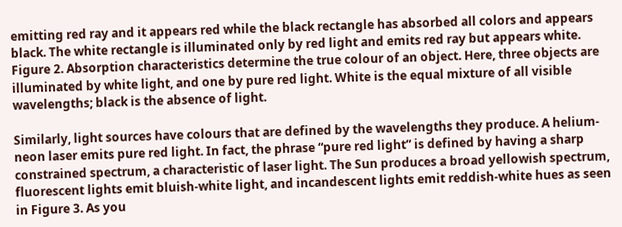emitting red ray and it appears red while the black rectangle has absorbed all colors and appears black. The white rectangle is illuminated only by red light and emits red ray but appears white.
Figure 2. Absorption characteristics determine the true colour of an object. Here, three objects are illuminated by white light, and one by pure red light. White is the equal mixture of all visible wavelengths; black is the absence of light.

Similarly, light sources have colours that are defined by the wavelengths they produce. A helium-neon laser emits pure red light. In fact, the phrase “pure red light” is defined by having a sharp constrained spectrum, a characteristic of laser light. The Sun produces a broad yellowish spectrum, fluorescent lights emit bluish-white light, and incandescent lights emit reddish-white hues as seen in Figure 3. As you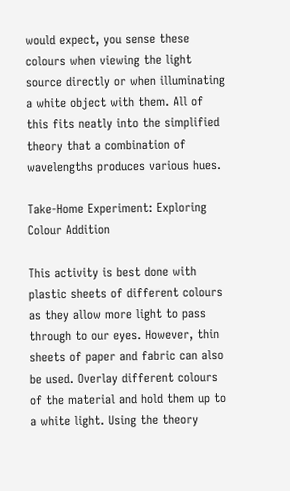would expect, you sense these colours when viewing the light source directly or when illuminating a white object with them. All of this fits neatly into the simplified theory that a combination of wavelengths produces various hues.

Take-Home Experiment: Exploring Colour Addition

This activity is best done with plastic sheets of different colours as they allow more light to pass through to our eyes. However, thin sheets of paper and fabric can also be used. Overlay different colours of the material and hold them up to a white light. Using the theory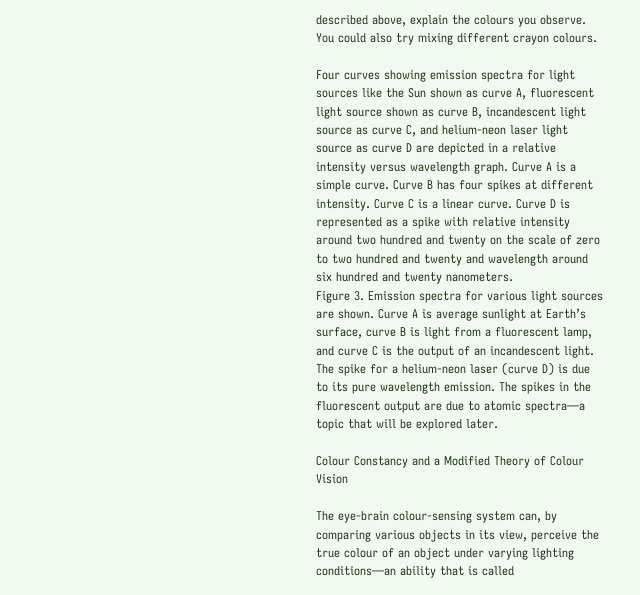described above, explain the colours you observe. You could also try mixing different crayon colours.

Four curves showing emission spectra for light sources like the Sun shown as curve A, fluorescent light source shown as curve B, incandescent light source as curve C, and helium-neon laser light source as curve D are depicted in a relative intensity versus wavelength graph. Curve A is a simple curve. Curve B has four spikes at different intensity. Curve C is a linear curve. Curve D is represented as a spike with relative intensity around two hundred and twenty on the scale of zero to two hundred and twenty and wavelength around six hundred and twenty nanometers.
Figure 3. Emission spectra for various light sources are shown. Curve A is average sunlight at Earth’s surface, curve B is light from a fluorescent lamp, and curve C is the output of an incandescent light. The spike for a helium-neon laser (curve D) is due to its pure wavelength emission. The spikes in the fluorescent output are due to atomic spectra—a topic that will be explored later.

Colour Constancy and a Modified Theory of Colour Vision

The eye-brain colour-sensing system can, by comparing various objects in its view, perceive the true colour of an object under varying lighting conditions—an ability that is called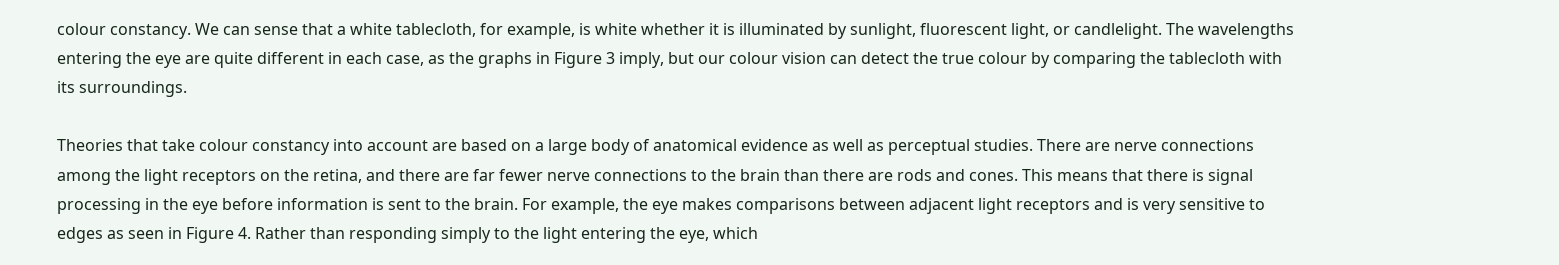colour constancy. We can sense that a white tablecloth, for example, is white whether it is illuminated by sunlight, fluorescent light, or candlelight. The wavelengths entering the eye are quite different in each case, as the graphs in Figure 3 imply, but our colour vision can detect the true colour by comparing the tablecloth with its surroundings.

Theories that take colour constancy into account are based on a large body of anatomical evidence as well as perceptual studies. There are nerve connections among the light receptors on the retina, and there are far fewer nerve connections to the brain than there are rods and cones. This means that there is signal processing in the eye before information is sent to the brain. For example, the eye makes comparisons between adjacent light receptors and is very sensitive to edges as seen in Figure 4. Rather than responding simply to the light entering the eye, which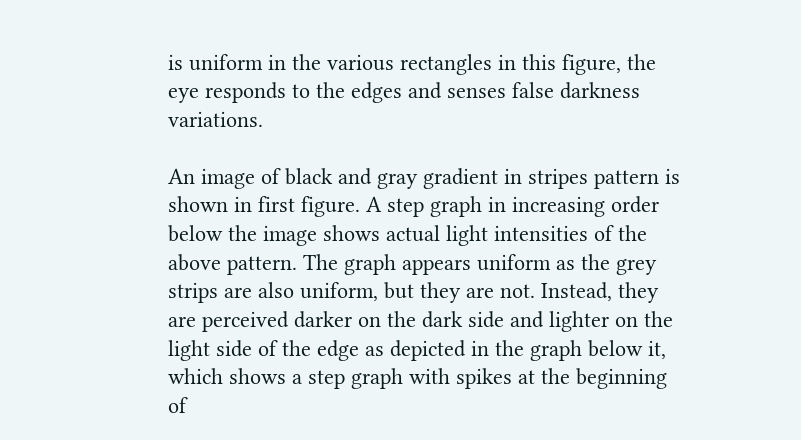is uniform in the various rectangles in this figure, the eye responds to the edges and senses false darkness variations.

An image of black and gray gradient in stripes pattern is shown in first figure. A step graph in increasing order below the image shows actual light intensities of the above pattern. The graph appears uniform as the grey strips are also uniform, but they are not. Instead, they are perceived darker on the dark side and lighter on the light side of the edge as depicted in the graph below it, which shows a step graph with spikes at the beginning of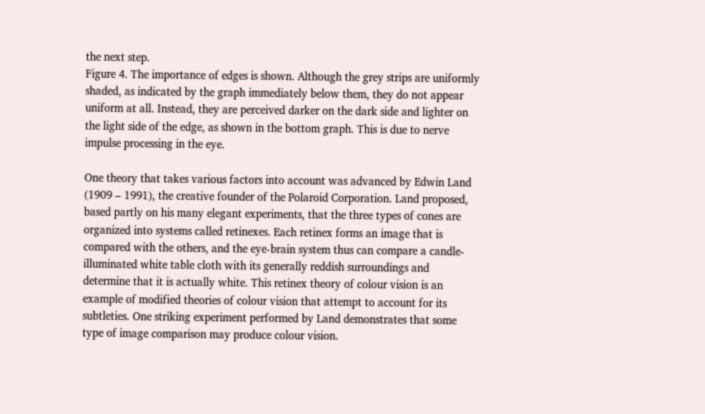the next step.
Figure 4. The importance of edges is shown. Although the grey strips are uniformly shaded, as indicated by the graph immediately below them, they do not appear uniform at all. Instead, they are perceived darker on the dark side and lighter on the light side of the edge, as shown in the bottom graph. This is due to nerve impulse processing in the eye.

One theory that takes various factors into account was advanced by Edwin Land (1909 – 1991), the creative founder of the Polaroid Corporation. Land proposed, based partly on his many elegant experiments, that the three types of cones are organized into systems called retinexes. Each retinex forms an image that is compared with the others, and the eye-brain system thus can compare a candle-illuminated white table cloth with its generally reddish surroundings and determine that it is actually white. This retinex theory of colour vision is an example of modified theories of colour vision that attempt to account for its subtleties. One striking experiment performed by Land demonstrates that some type of image comparison may produce colour vision.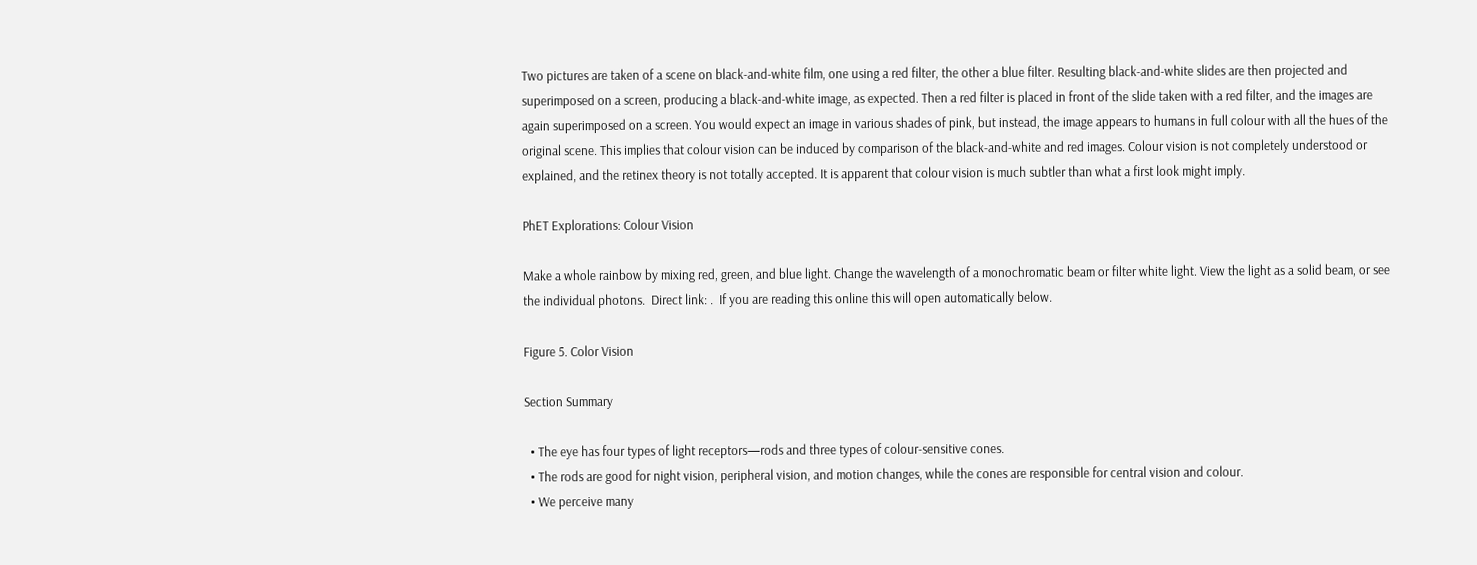Two pictures are taken of a scene on black-and-white film, one using a red filter, the other a blue filter. Resulting black-and-white slides are then projected and superimposed on a screen, producing a black-and-white image, as expected. Then a red filter is placed in front of the slide taken with a red filter, and the images are again superimposed on a screen. You would expect an image in various shades of pink, but instead, the image appears to humans in full colour with all the hues of the original scene. This implies that colour vision can be induced by comparison of the black-and-white and red images. Colour vision is not completely understood or explained, and the retinex theory is not totally accepted. It is apparent that colour vision is much subtler than what a first look might imply.

PhET Explorations: Colour Vision

Make a whole rainbow by mixing red, green, and blue light. Change the wavelength of a monochromatic beam or filter white light. View the light as a solid beam, or see the individual photons.  Direct link: .  If you are reading this online this will open automatically below.

Figure 5. Color Vision

Section Summary

  • The eye has four types of light receptors—rods and three types of colour-sensitive cones.
  • The rods are good for night vision, peripheral vision, and motion changes, while the cones are responsible for central vision and colour.
  • We perceive many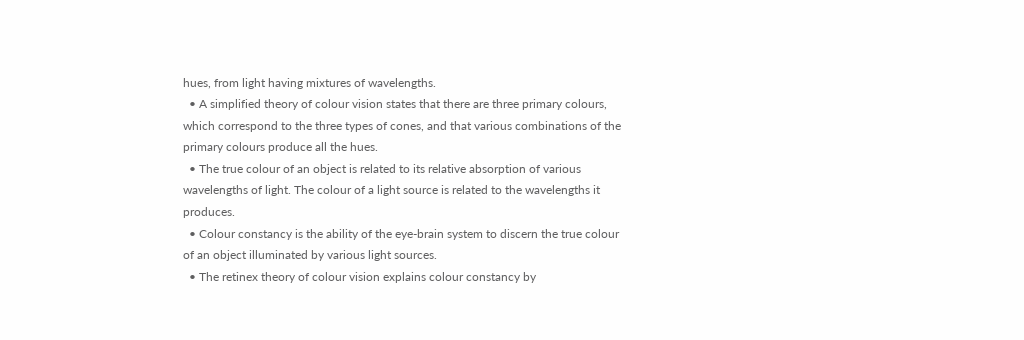hues, from light having mixtures of wavelengths.
  • A simplified theory of colour vision states that there are three primary colours, which correspond to the three types of cones, and that various combinations of the primary colours produce all the hues.
  • The true colour of an object is related to its relative absorption of various wavelengths of light. The colour of a light source is related to the wavelengths it produces.
  • Colour constancy is the ability of the eye-brain system to discern the true colour of an object illuminated by various light sources.
  • The retinex theory of colour vision explains colour constancy by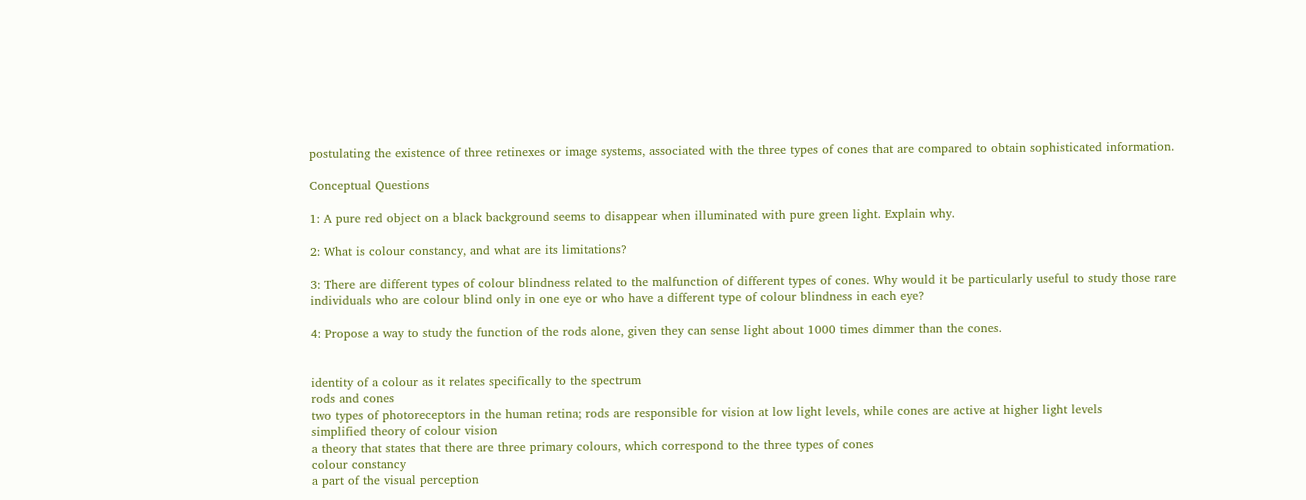postulating the existence of three retinexes or image systems, associated with the three types of cones that are compared to obtain sophisticated information.

Conceptual Questions

1: A pure red object on a black background seems to disappear when illuminated with pure green light. Explain why.

2: What is colour constancy, and what are its limitations?

3: There are different types of colour blindness related to the malfunction of different types of cones. Why would it be particularly useful to study those rare individuals who are colour blind only in one eye or who have a different type of colour blindness in each eye?

4: Propose a way to study the function of the rods alone, given they can sense light about 1000 times dimmer than the cones.


identity of a colour as it relates specifically to the spectrum
rods and cones
two types of photoreceptors in the human retina; rods are responsible for vision at low light levels, while cones are active at higher light levels
simplified theory of colour vision
a theory that states that there are three primary colours, which correspond to the three types of cones
colour constancy
a part of the visual perception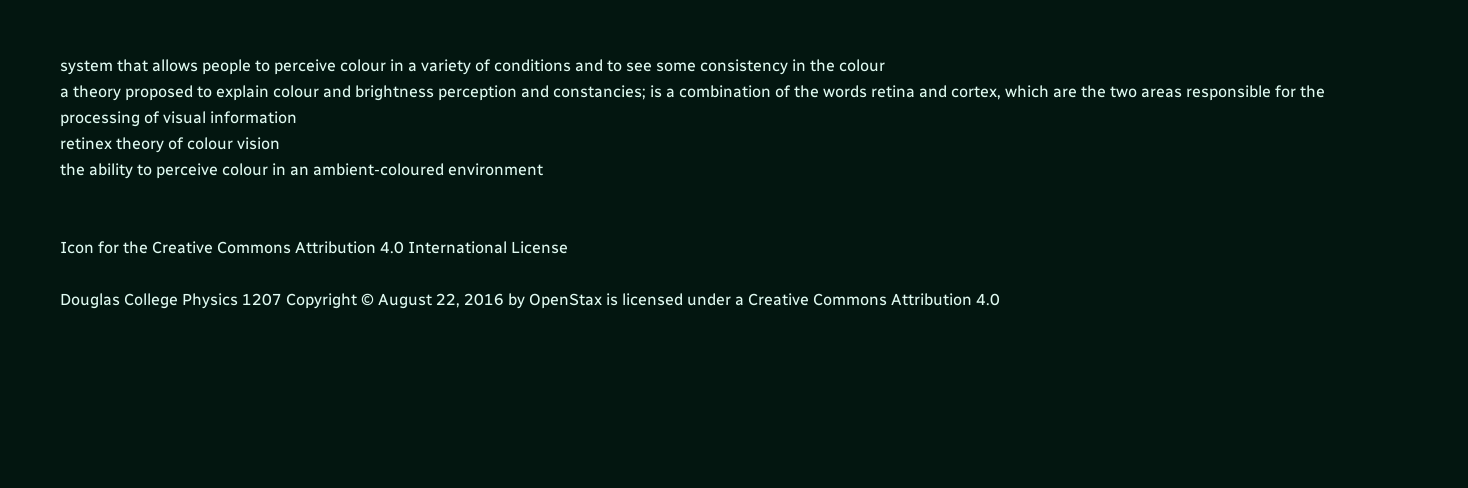system that allows people to perceive colour in a variety of conditions and to see some consistency in the colour
a theory proposed to explain colour and brightness perception and constancies; is a combination of the words retina and cortex, which are the two areas responsible for the processing of visual information
retinex theory of colour vision
the ability to perceive colour in an ambient-coloured environment


Icon for the Creative Commons Attribution 4.0 International License

Douglas College Physics 1207 Copyright © August 22, 2016 by OpenStax is licensed under a Creative Commons Attribution 4.0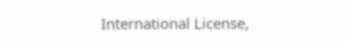International License,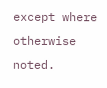except where otherwise noted.